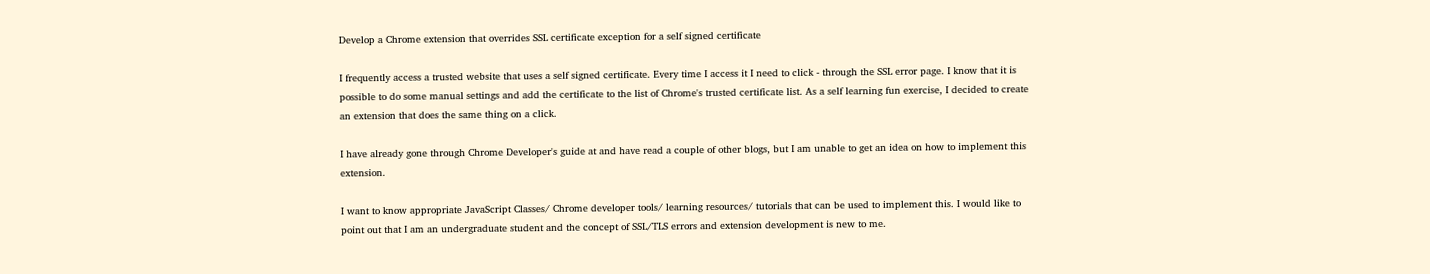Develop a Chrome extension that overrides SSL certificate exception for a self signed certificate

I frequently access a trusted website that uses a self signed certificate. Every time I access it I need to click - through the SSL error page. I know that it is possible to do some manual settings and add the certificate to the list of Chrome's trusted certificate list. As a self learning fun exercise, I decided to create an extension that does the same thing on a click.

I have already gone through Chrome Developer's guide at and have read a couple of other blogs, but I am unable to get an idea on how to implement this extension.

I want to know appropriate JavaScript Classes/ Chrome developer tools/ learning resources/ tutorials that can be used to implement this. I would like to point out that I am an undergraduate student and the concept of SSL/TLS errors and extension development is new to me.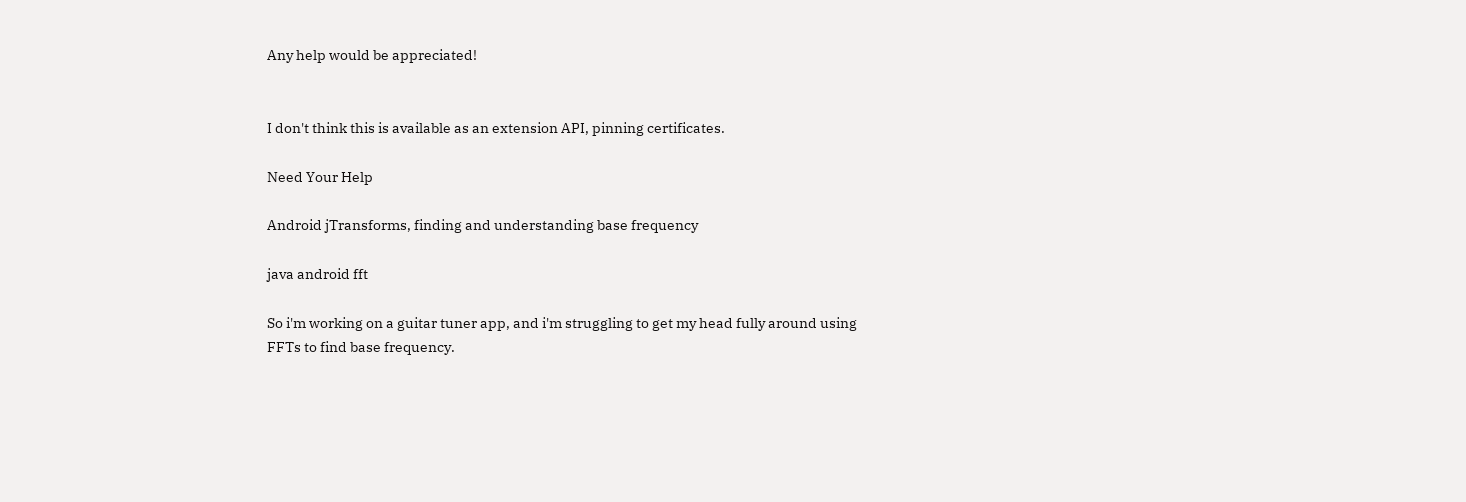Any help would be appreciated!


I don't think this is available as an extension API, pinning certificates.

Need Your Help

Android jTransforms, finding and understanding base frequency

java android fft

So i'm working on a guitar tuner app, and i'm struggling to get my head fully around using FFTs to find base frequency.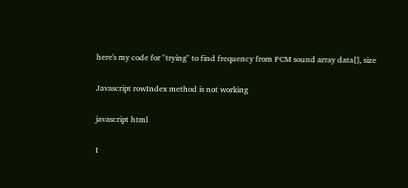here's my code for "trying" to find frequency from PCM sound array data[], size

Javascript rowIndex method is not working

javascript html

I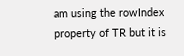am using the rowIndex property of TR but it is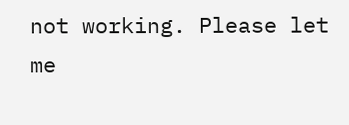not working. Please let me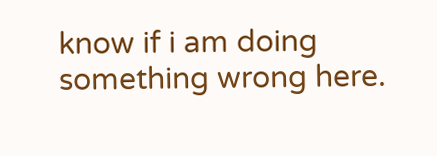know if i am doing something wrong here.